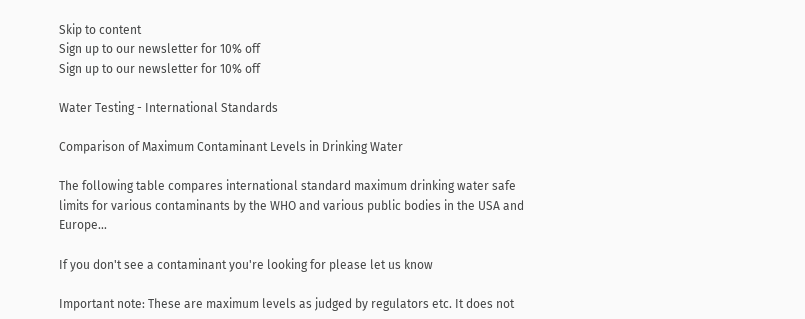Skip to content
Sign up to our newsletter for 10% off
Sign up to our newsletter for 10% off

Water Testing - International Standards

Comparison of Maximum Contaminant Levels in Drinking Water

The following table compares international standard maximum drinking water safe limits for various contaminants by the WHO and various public bodies in the USA and Europe...

If you don't see a contaminant you're looking for please let us know

Important note: These are maximum levels as judged by regulators etc. It does not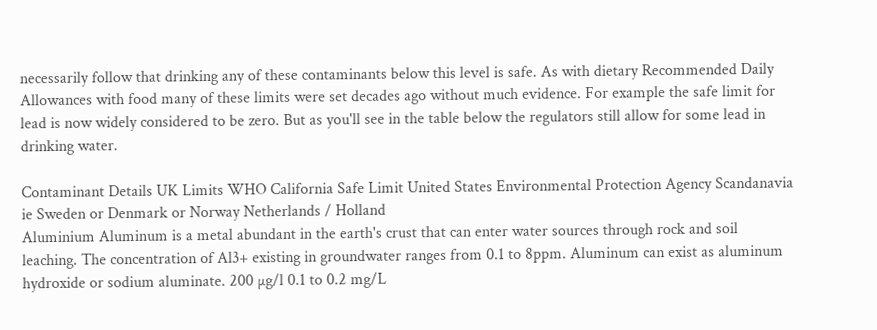necessarily follow that drinking any of these contaminants below this level is safe. As with dietary Recommended Daily Allowances with food many of these limits were set decades ago without much evidence. For example the safe limit for lead is now widely considered to be zero. But as you'll see in the table below the regulators still allow for some lead in drinking water.

Contaminant Details UK Limits WHO California Safe Limit United States Environmental Protection Agency Scandanavia ie Sweden or Denmark or Norway Netherlands / Holland
Aluminium Aluminum is a metal abundant in the earth's crust that can enter water sources through rock and soil leaching. The concentration of Al3+ existing in groundwater ranges from 0.1 to 8ppm. Aluminum can exist as aluminum hydroxide or sodium aluminate. 200 µg/l 0.1 to 0.2 mg/L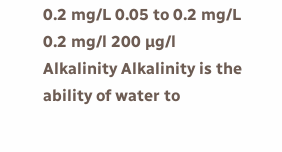0.2 mg/L 0.05 to 0.2 mg/L 0.2 mg/l 200 µg/l
Alkalinity Alkalinity is the ability of water to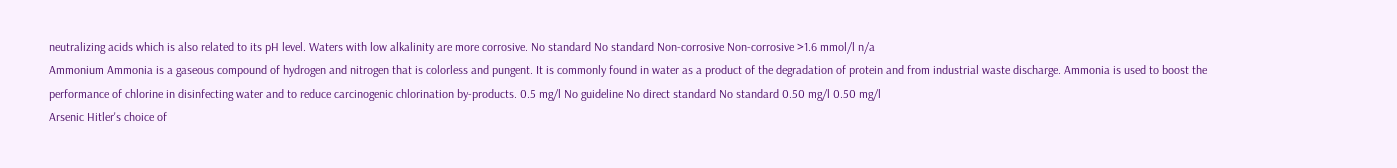neutralizing acids which is also related to its pH level. Waters with low alkalinity are more corrosive. No standard No standard Non-corrosive Non-corrosive >1.6 mmol/l n/a
Ammonium Ammonia is a gaseous compound of hydrogen and nitrogen that is colorless and pungent. It is commonly found in water as a product of the degradation of protein and from industrial waste discharge. Ammonia is used to boost the performance of chlorine in disinfecting water and to reduce carcinogenic chlorination by-products. 0.5 mg/l No guideline No direct standard No standard 0.50 mg/l 0.50 mg/l
Arsenic Hitler's choice of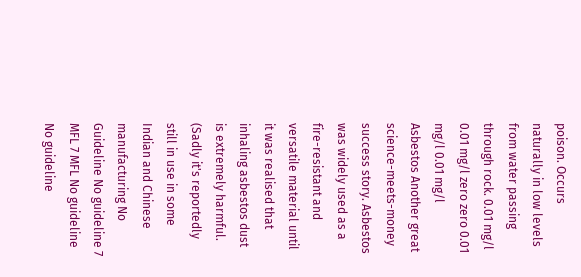poison. Occurs naturally in low levels from water passing through rock. 0.01 mg/l 0.01 mg/l zero zero 0.01 mg/l 0.01 mg/l
Asbestos Another great science-meets-money success story. Asbestos was widely used as a fire-resistant and versatile material until it was realised that inhaling asbestos dust is extremely harmful. (Sadly it's reportedly still in use in some Indian and Chinese manufacturing No Guideline No guideline 7 MFL 7 MFL No guideline No guideline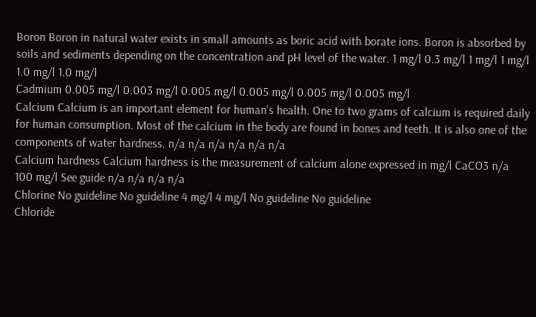Boron Boron in natural water exists in small amounts as boric acid with borate ions. Boron is absorbed by soils and sediments depending on the concentration and pH level of the water. 1 mg/l 0.3 mg/l 1 mg/l 1 mg/l 1.0 mg/l 1.0 mg/l
Cadmium 0.005 mg/l 0.003 mg/l 0.005 mg/l 0.005 mg/l 0.005 mg/l 0.005 mg/l
Calcium Calcium is an important element for human's health. One to two grams of calcium is required daily for human consumption. Most of the calcium in the body are found in bones and teeth. It is also one of the components of water hardness. n/a n/a n/a n/a n/a n/a
Calcium hardness Calcium hardness is the measurement of calcium alone expressed in mg/l CaCO3 n/a 100 mg/l See guide n/a n/a n/a n/a
Chlorine No guideline No guideline 4 mg/l 4 mg/l No guideline No guideline
Chloride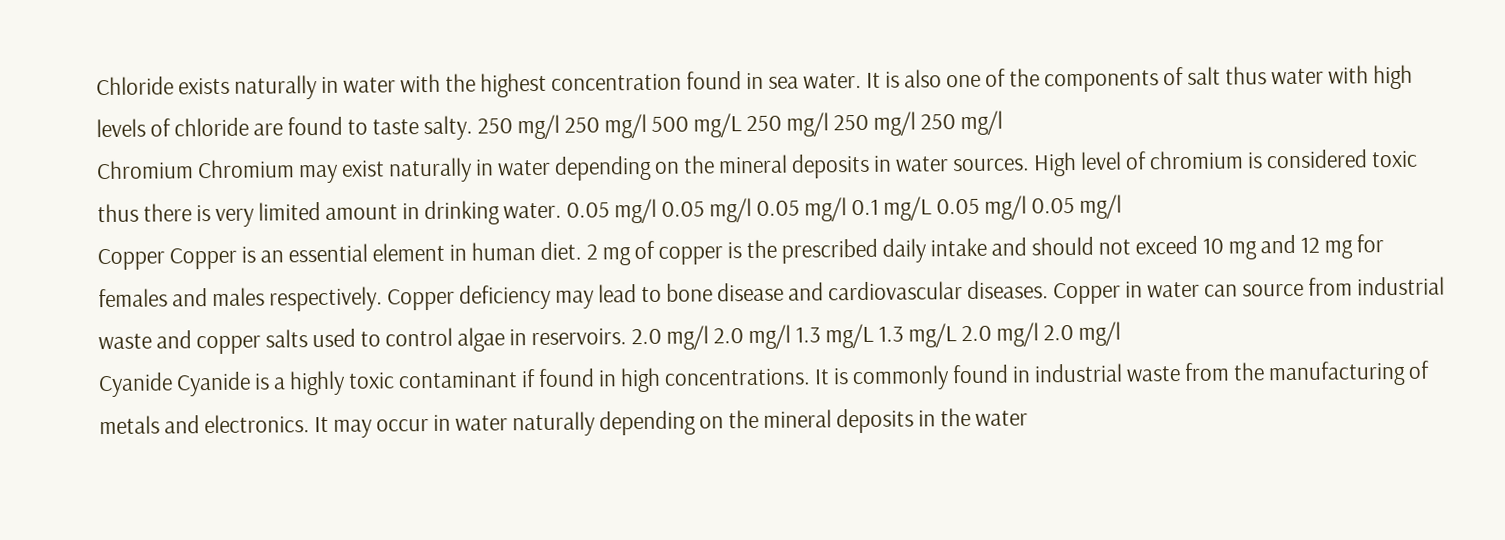Chloride exists naturally in water with the highest concentration found in sea water. It is also one of the components of salt thus water with high levels of chloride are found to taste salty. 250 mg/l 250 mg/l 500 mg/L 250 mg/l 250 mg/l 250 mg/l
Chromium Chromium may exist naturally in water depending on the mineral deposits in water sources. High level of chromium is considered toxic thus there is very limited amount in drinking water. 0.05 mg/l 0.05 mg/l 0.05 mg/l 0.1 mg/L 0.05 mg/l 0.05 mg/l
Copper Copper is an essential element in human diet. 2 mg of copper is the prescribed daily intake and should not exceed 10 mg and 12 mg for females and males respectively. Copper deficiency may lead to bone disease and cardiovascular diseases. Copper in water can source from industrial waste and copper salts used to control algae in reservoirs. 2.0 mg/l 2.0 mg/l 1.3 mg/L 1.3 mg/L 2.0 mg/l 2.0 mg/l
Cyanide Cyanide is a highly toxic contaminant if found in high concentrations. It is commonly found in industrial waste from the manufacturing of metals and electronics. It may occur in water naturally depending on the mineral deposits in the water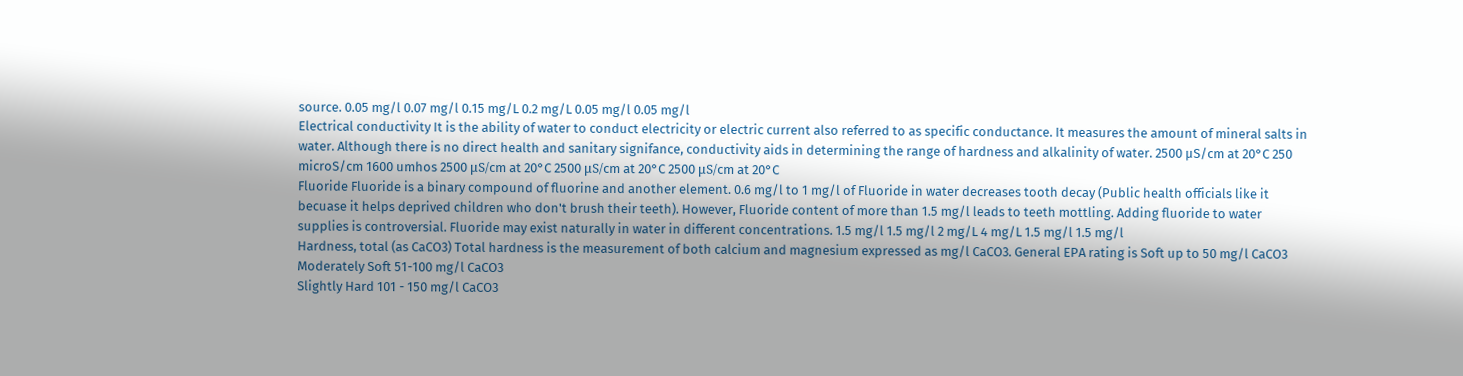source. 0.05 mg/l 0.07 mg/l 0.15 mg/L 0.2 mg/L 0.05 mg/l 0.05 mg/l
Electrical conductivity It is the ability of water to conduct electricity or electric current also referred to as specific conductance. It measures the amount of mineral salts in water. Although there is no direct health and sanitary signifance, conductivity aids in determining the range of hardness and alkalinity of water. 2500 µS/cm at 20°C 250 microS/cm 1600 umhos 2500 μS/cm at 20°C 2500 μS/cm at 20°C 2500 μS/cm at 20°C
Fluoride Fluoride is a binary compound of fluorine and another element. 0.6 mg/l to 1 mg/l of Fluoride in water decreases tooth decay (Public health officials like it becuase it helps deprived children who don't brush their teeth). However, Fluoride content of more than 1.5 mg/l leads to teeth mottling. Adding fluoride to water supplies is controversial. Fluoride may exist naturally in water in different concentrations. 1.5 mg/l 1.5 mg/l 2 mg/L 4 mg/L 1.5 mg/l 1.5 mg/l
Hardness, total (as CaCO3) Total hardness is the measurement of both calcium and magnesium expressed as mg/l CaCO3. General EPA rating is Soft up to 50 mg/l CaCO3
Moderately Soft 51-100 mg/l CaCO3
Slightly Hard 101 - 150 mg/l CaCO3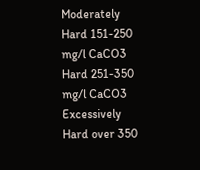Moderately Hard 151-250 mg/l CaCO3
Hard 251-350 mg/l CaCO3
Excessively Hard over 350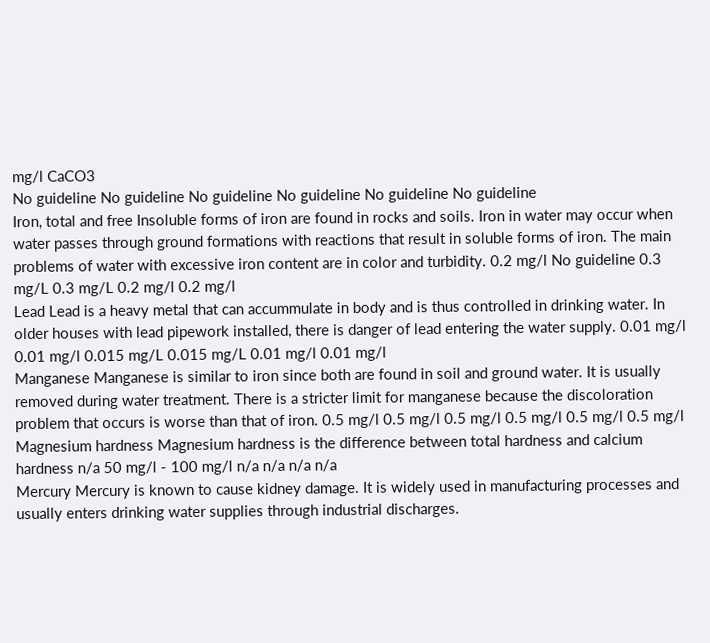mg/l CaCO3
No guideline No guideline No guideline No guideline No guideline No guideline
Iron, total and free Insoluble forms of iron are found in rocks and soils. Iron in water may occur when water passes through ground formations with reactions that result in soluble forms of iron. The main problems of water with excessive iron content are in color and turbidity. 0.2 mg/l No guideline 0.3 mg/L 0.3 mg/L 0.2 mg/l 0.2 mg/l
Lead Lead is a heavy metal that can accummulate in body and is thus controlled in drinking water. In older houses with lead pipework installed, there is danger of lead entering the water supply. 0.01 mg/l 0.01 mg/l 0.015 mg/L 0.015 mg/L 0.01 mg/l 0.01 mg/l
Manganese Manganese is similar to iron since both are found in soil and ground water. It is usually removed during water treatment. There is a stricter limit for manganese because the discoloration problem that occurs is worse than that of iron. 0.5 mg/l 0.5 mg/l 0.5 mg/l 0.5 mg/l 0.5 mg/l 0.5 mg/l
Magnesium hardness Magnesium hardness is the difference between total hardness and calcium hardness n/a 50 mg/l - 100 mg/l n/a n/a n/a n/a
Mercury Mercury is known to cause kidney damage. It is widely used in manufacturing processes and usually enters drinking water supplies through industrial discharges.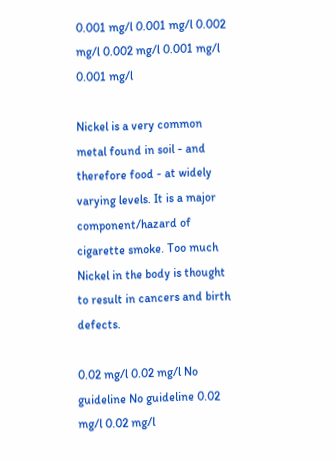0.001 mg/l 0.001 mg/l 0.002 mg/l 0.002 mg/l 0.001 mg/l 0.001 mg/l

Nickel is a very common metal found in soil - and therefore food - at widely varying levels. It is a major component/hazard of cigarette smoke. Too much Nickel in the body is thought to result in cancers and birth defects.

0.02 mg/l 0.02 mg/l No guideline No guideline 0.02 mg/l 0.02 mg/l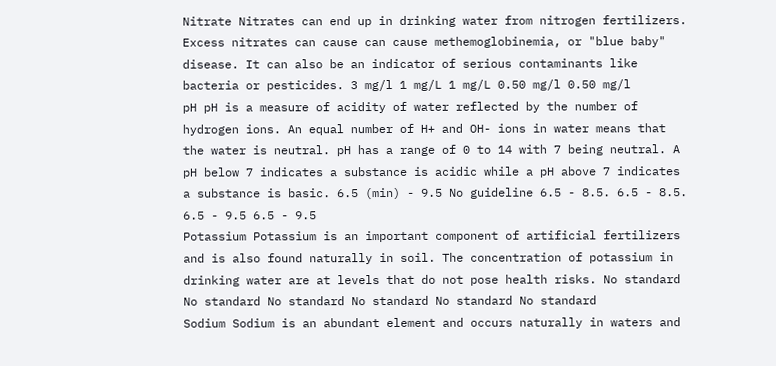Nitrate Nitrates can end up in drinking water from nitrogen fertilizers. Excess nitrates can cause can cause methemoglobinemia, or "blue baby" disease. It can also be an indicator of serious contaminants like bacteria or pesticides. 3 mg/l 1 mg/L 1 mg/L 0.50 mg/l 0.50 mg/l
pH pH is a measure of acidity of water reflected by the number of hydrogen ions. An equal number of H+ and OH- ions in water means that the water is neutral. pH has a range of 0 to 14 with 7 being neutral. A pH below 7 indicates a substance is acidic while a pH above 7 indicates a substance is basic. 6.5 (min) - 9.5 No guideline 6.5 - 8.5. 6.5 - 8.5. 6.5 - 9.5 6.5 - 9.5
Potassium Potassium is an important component of artificial fertilizers and is also found naturally in soil. The concentration of potassium in drinking water are at levels that do not pose health risks. No standard No standard No standard No standard No standard No standard
Sodium Sodium is an abundant element and occurs naturally in waters and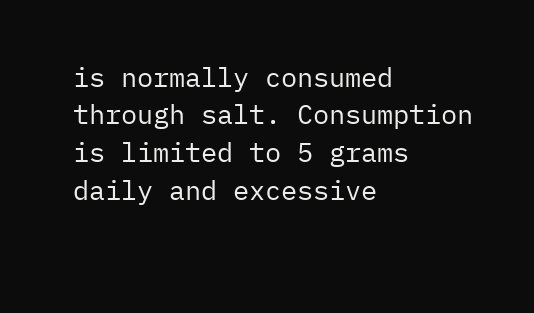is normally consumed through salt. Consumption is limited to 5 grams daily and excessive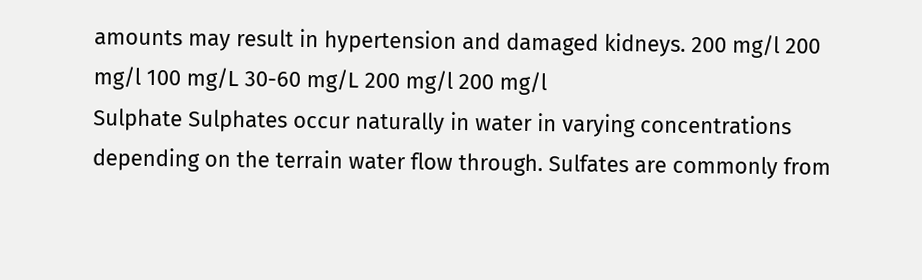amounts may result in hypertension and damaged kidneys. 200 mg/l 200 mg/l 100 mg/L 30-60 mg/L 200 mg/l 200 mg/l
Sulphate Sulphates occur naturally in water in varying concentrations depending on the terrain water flow through. Sulfates are commonly from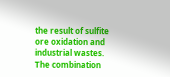the result of sulfite ore oxidation and industrial wastes. The combination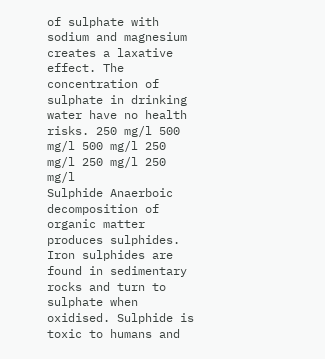of sulphate with sodium and magnesium creates a laxative effect. The concentration of sulphate in drinking water have no health risks. 250 mg/l 500 mg/l 500 mg/l 250 mg/l 250 mg/l 250 mg/l
Sulphide Anaerboic decomposition of organic matter produces sulphides. Iron sulphides are found in sedimentary rocks and turn to sulphate when oxidised. Sulphide is toxic to humans and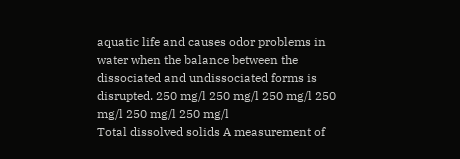aquatic life and causes odor problems in water when the balance between the dissociated and undissociated forms is disrupted. 250 mg/l 250 mg/l 250 mg/l 250 mg/l 250 mg/l 250 mg/l
Total dissolved solids A measurement of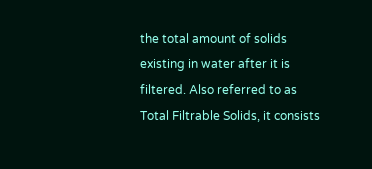the total amount of solids existing in water after it is filtered. Also referred to as Total Filtrable Solids, it consists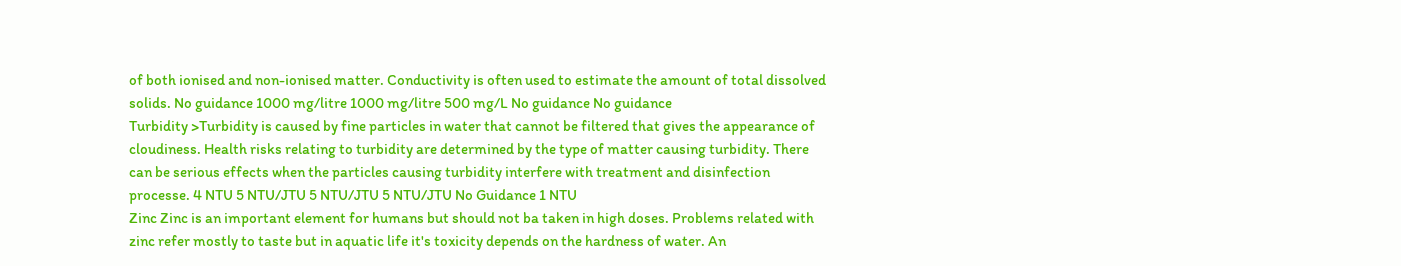of both ionised and non-ionised matter. Conductivity is often used to estimate the amount of total dissolved solids. No guidance 1000 mg/litre 1000 mg/litre 500 mg/L No guidance No guidance
Turbidity >Turbidity is caused by fine particles in water that cannot be filtered that gives the appearance of cloudiness. Health risks relating to turbidity are determined by the type of matter causing turbidity. There can be serious effects when the particles causing turbidity interfere with treatment and disinfection processe. 4 NTU 5 NTU/JTU 5 NTU/JTU 5 NTU/JTU No Guidance 1 NTU
Zinc Zinc is an important element for humans but should not ba taken in high doses. Problems related with zinc refer mostly to taste but in aquatic life it's toxicity depends on the hardness of water. An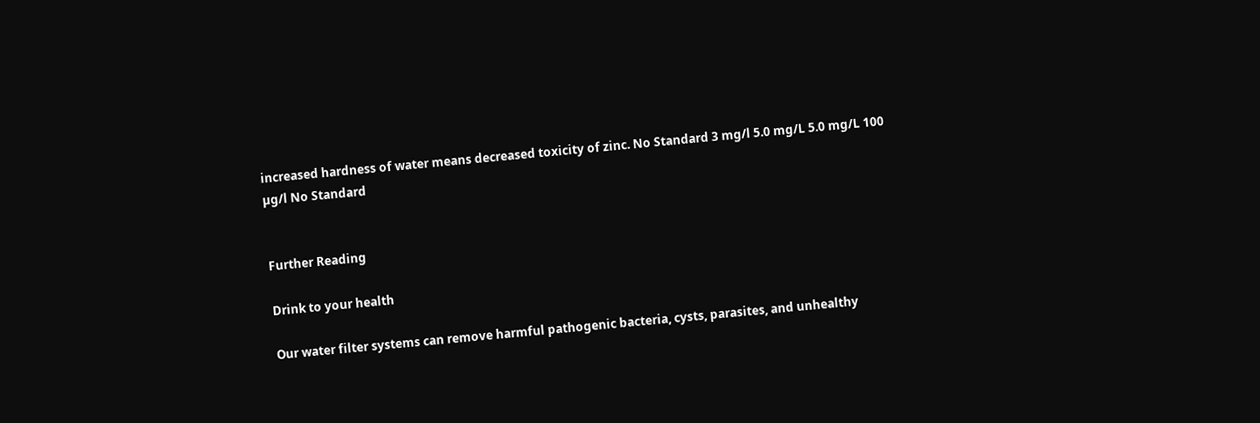increased hardness of water means decreased toxicity of zinc. No Standard 3 mg/l 5.0 mg/L 5.0 mg/L 100 µg/l No Standard


Further Reading

Drink to your health

Our water filter systems can remove harmful pathogenic bacteria, cysts, parasites, and unhealthy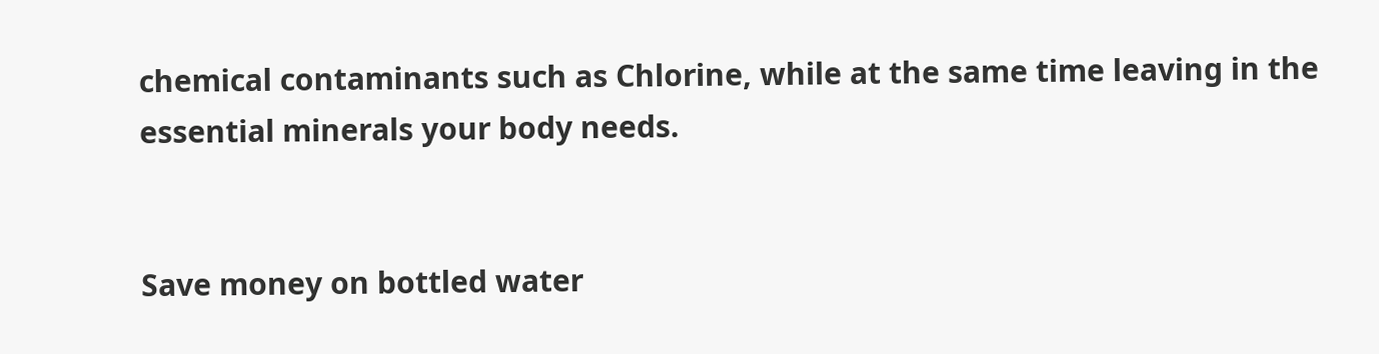chemical contaminants such as Chlorine, while at the same time leaving in the essential minerals your body needs.


Save money on bottled water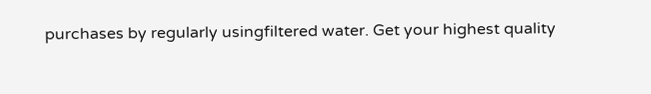purchases by regularly usingfiltered water. Get your highest quality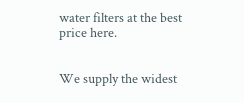water filters at the best price here.


We supply the widest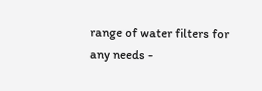range of water filters for any needs -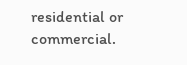residential or commercial.